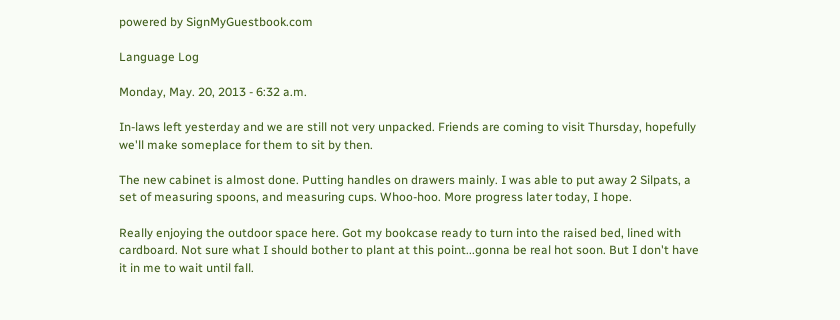powered by SignMyGuestbook.com

Language Log

Monday, May. 20, 2013 - 6:32 a.m.

In-laws left yesterday and we are still not very unpacked. Friends are coming to visit Thursday, hopefully we'll make someplace for them to sit by then.

The new cabinet is almost done. Putting handles on drawers mainly. I was able to put away 2 Silpats, a set of measuring spoons, and measuring cups. Whoo-hoo. More progress later today, I hope.

Really enjoying the outdoor space here. Got my bookcase ready to turn into the raised bed, lined with cardboard. Not sure what I should bother to plant at this point...gonna be real hot soon. But I don't have it in me to wait until fall.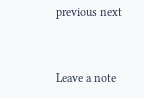previous next


Leave a note